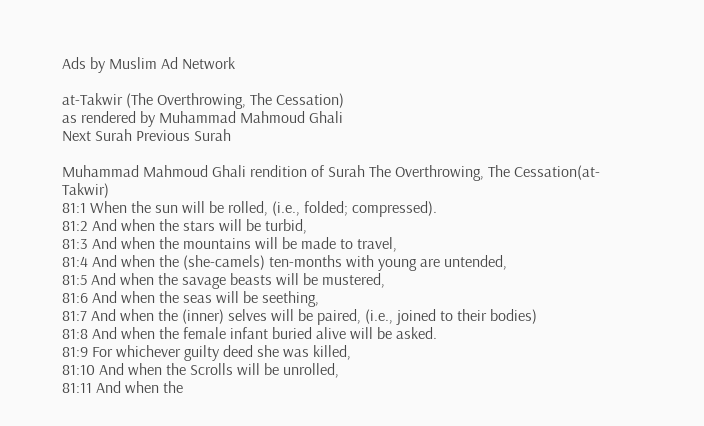Ads by Muslim Ad Network

at-Takwir (The Overthrowing, The Cessation)
as rendered by Muhammad Mahmoud Ghali
Next Surah Previous Surah

Muhammad Mahmoud Ghali rendition of Surah The Overthrowing, The Cessation(at-Takwir)
81:1 When the sun will be rolled, (i.e., folded; compressed).
81:2 And when the stars will be turbid,
81:3 And when the mountains will be made to travel,
81:4 And when the (she-camels) ten-months with young are untended,
81:5 And when the savage beasts will be mustered,
81:6 And when the seas will be seething,
81:7 And when the (inner) selves will be paired, (i.e., joined to their bodies)
81:8 And when the female infant buried alive will be asked.
81:9 For whichever guilty deed she was killed,
81:10 And when the Scrolls will be unrolled,
81:11 And when the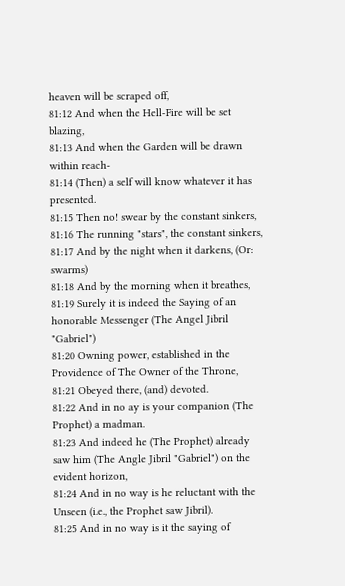heaven will be scraped off,
81:12 And when the Hell-Fire will be set blazing,
81:13 And when the Garden will be drawn within reach-
81:14 (Then) a self will know whatever it has presented.
81:15 Then no! swear by the constant sinkers,
81:16 The running "stars", the constant sinkers,
81:17 And by the night when it darkens, (Or: swarms)
81:18 And by the morning when it breathes,
81:19 Surely it is indeed the Saying of an honorable Messenger (The Angel Jibril "Gabriel")
81:20 Owning power, established in the Providence of The Owner of the Throne,
81:21 Obeyed there, (and) devoted.
81:22 And in no ay is your companion (The Prophet) a madman.
81:23 And indeed he (The Prophet) already saw him (The Angle Jibril "Gabriel") on the evident horizon,
81:24 And in no way is he reluctant with the Unseen (i.e., the Prophet saw Jibril).
81:25 And in no way is it the saying of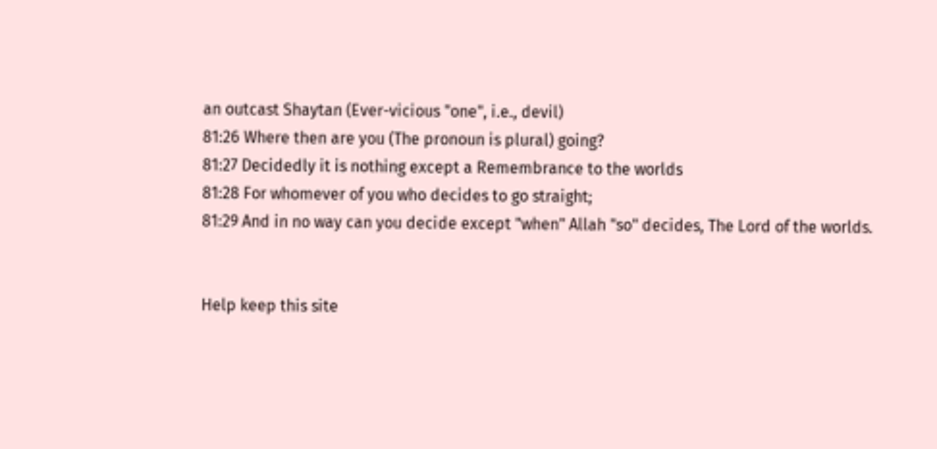an outcast Shaytan (Ever-vicious "one", i.e., devil)
81:26 Where then are you (The pronoun is plural) going?
81:27 Decidedly it is nothing except a Remembrance to the worlds
81:28 For whomever of you who decides to go straight;
81:29 And in no way can you decide except "when" Allah "so" decides, The Lord of the worlds.


Help keep this site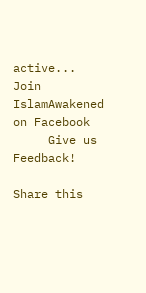active...
Join IslamAwakened
on Facebook
     Give us Feedback!

Share this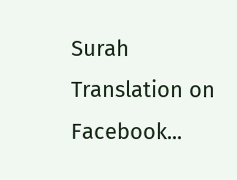Surah Translation on Facebook...